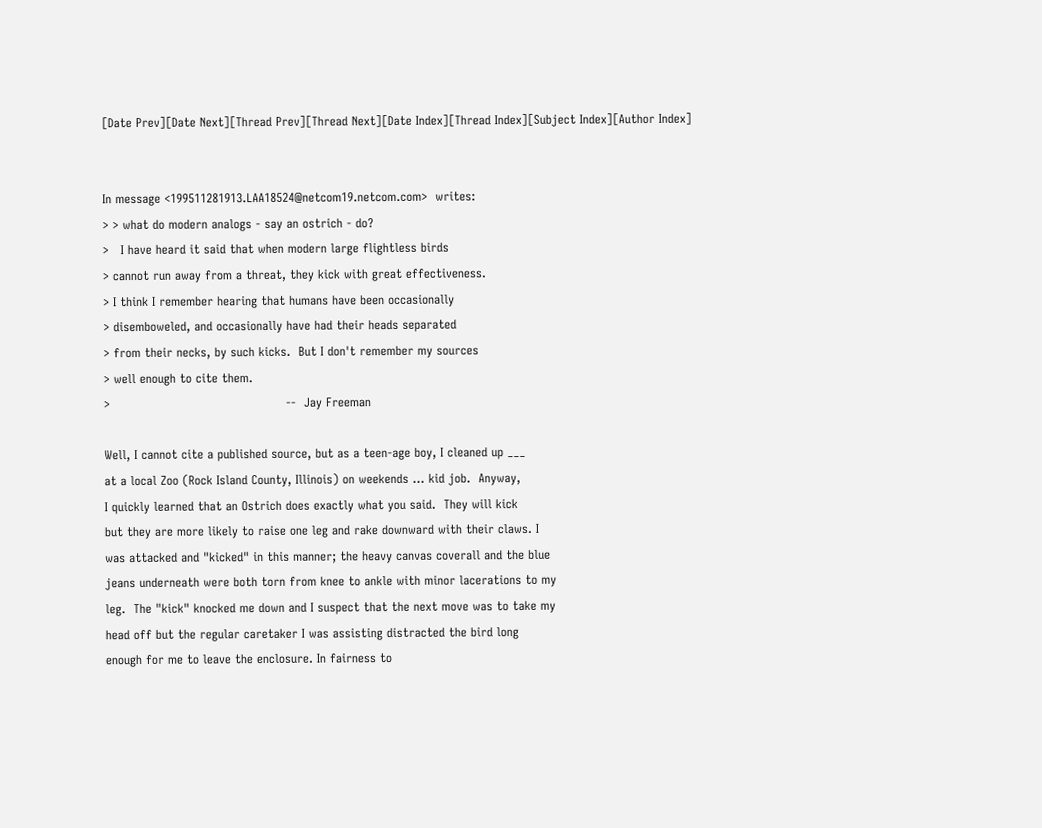[Date Prev][Date Next][Thread Prev][Thread Next][Date Index][Thread Index][Subject Index][Author Index]


In message <199511281913.LAA18524@netcom19.netcom.com>  writes:
> > what do modern analogs - say an ostrich - do?
>   I have heard it said that when modern large flightless birds
> cannot run away from a threat, they kick with great effectiveness.
> I think I remember hearing that humans have been occasionally
> disemboweled, and occasionally have had their heads separated
> from their necks, by such kicks.  But I don't remember my sources
> well enough to cite them.
>                                            --  Jay Freeman

Well, I cannot cite a published source, but as a teen-age boy, I cleaned up ___
at a local Zoo (Rock Island County, Illinois) on weekends ... kid job.  Anyway,
I quickly learned that an Ostrich does exactly what you said.  They will kick
but they are more likely to raise one leg and rake downward with their claws. I
was attacked and "kicked" in this manner; the heavy canvas coverall and the blue
jeans underneath were both torn from knee to ankle with minor lacerations to my
leg.  The "kick" knocked me down and I suspect that the next move was to take my
head off but the regular caretaker I was assisting distracted the bird long
enough for me to leave the enclosure. In fairness to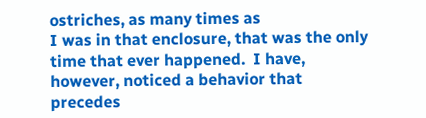ostriches, as many times as
I was in that enclosure, that was the only time that ever happened.  I have,
however, noticed a behavior that precedes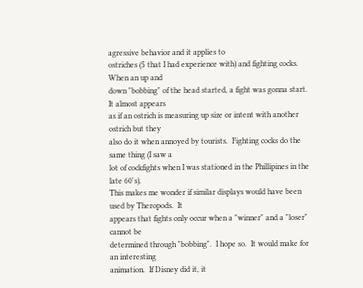agressive behavior and it applies to
ostriches (5 that I had experience with) and fighting cocks.  When an up and
down "bobbing" of the head started, a fight was gonna start.  It almost appears
as if an ostrich is measuring up size or intent with another ostrich but they
also do it when annoyed by tourists.  Fighting cocks do the same thing (I saw a
lot of cockfights when I was stationed in the Phillipines in the late 60's).
This makes me wonder if similar displays would have been used by Theropods.  It
appears that fights only occur when a "winner" and a "loser" cannot be
determined through "bobbing".  I hope so.  It would make for an interesting
animation.  If Disney did it, it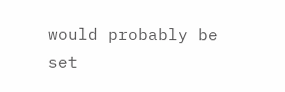would probably be set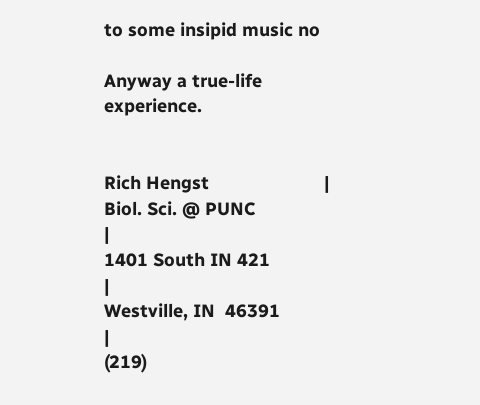to some insipid music no

Anyway a true-life experience.


Rich Hengst                       |
Biol. Sci. @ PUNC                 |
1401 South IN 421                 |
Westville, IN  46391              |
(219)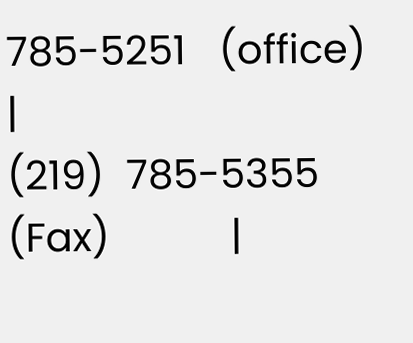785-5251   (office)        |
(219)  785-5355   (Fax)           |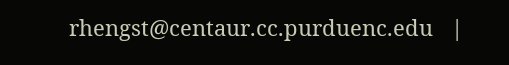rhengst@centaur.cc.purduenc.edu   |